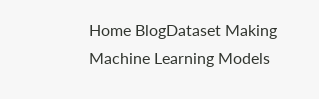Home BlogDataset Making Machine Learning Models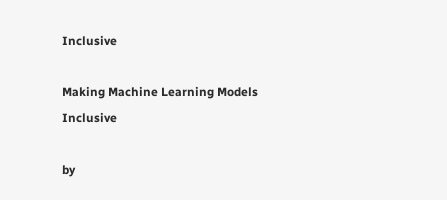Inclusive

Making Machine Learning Models Inclusive

by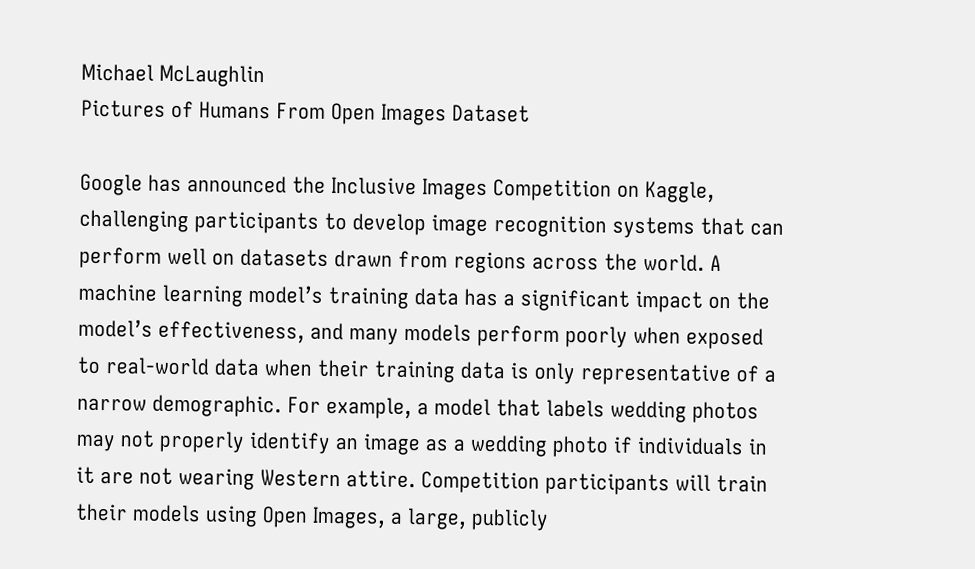Michael McLaughlin
Pictures of Humans From Open Images Dataset

Google has announced the Inclusive Images Competition on Kaggle, challenging participants to develop image recognition systems that can perform well on datasets drawn from regions across the world. A machine learning model’s training data has a significant impact on the model’s effectiveness, and many models perform poorly when exposed to real-world data when their training data is only representative of a narrow demographic. For example, a model that labels wedding photos may not properly identify an image as a wedding photo if individuals in it are not wearing Western attire. Competition participants will train their models using Open Images, a large, publicly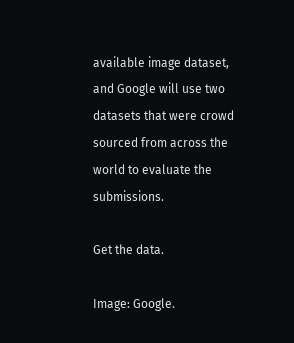available image dataset, and Google will use two datasets that were crowd sourced from across the world to evaluate the submissions.

Get the data.

Image: Google.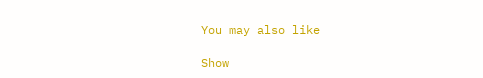You may also like

Show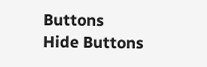Buttons
Hide Buttons